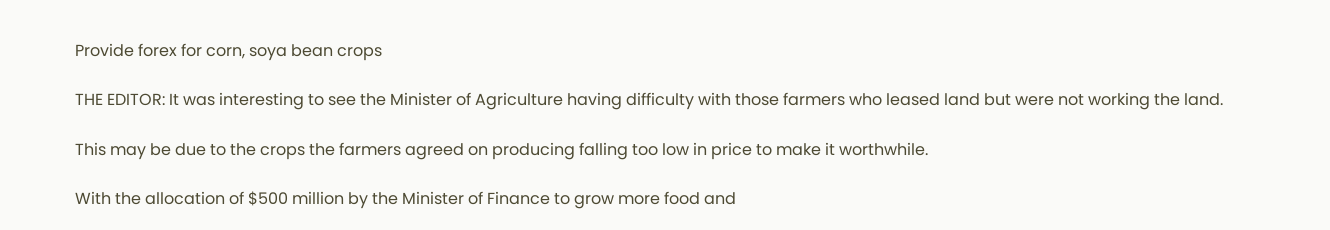Provide forex for corn, soya bean crops

THE EDITOR: It was interesting to see the Minister of Agriculture having difficulty with those farmers who leased land but were not working the land.

This may be due to the crops the farmers agreed on producing falling too low in price to make it worthwhile.

With the allocation of $500 million by the Minister of Finance to grow more food and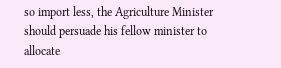so import less, the Agriculture Minister should persuade his fellow minister to allocate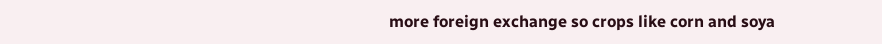more foreign exchange so crops like corn and soya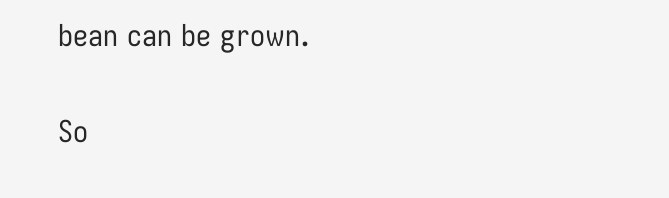bean can be grown.

So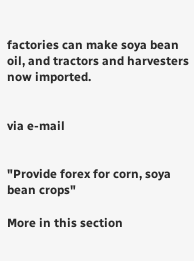factories can make soya bean oil, and tractors and harvesters now imported.


via e-mail


"Provide forex for corn, soya bean crops"

More in this section